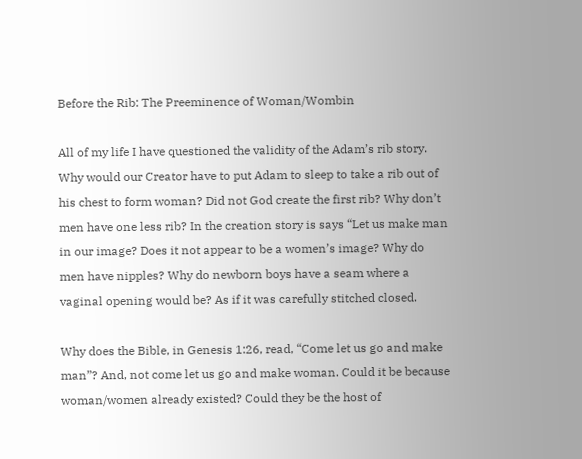Before the Rib: The Preeminence of Woman/Wombin

All of my life I have questioned the validity of the Adam’s rib story. Why would our Creator have to put Adam to sleep to take a rib out of his chest to form woman? Did not God create the first rib? Why don’t men have one less rib? In the creation story is says “Let us make man in our image? Does it not appear to be a women’s image? Why do men have nipples? Why do newborn boys have a seam where a vaginal opening would be? As if it was carefully stitched closed.

Why does the Bible, in Genesis 1:26, read, “Come let us go and make man”? And, not come let us go and make woman. Could it be because woman/women already existed? Could they be the host of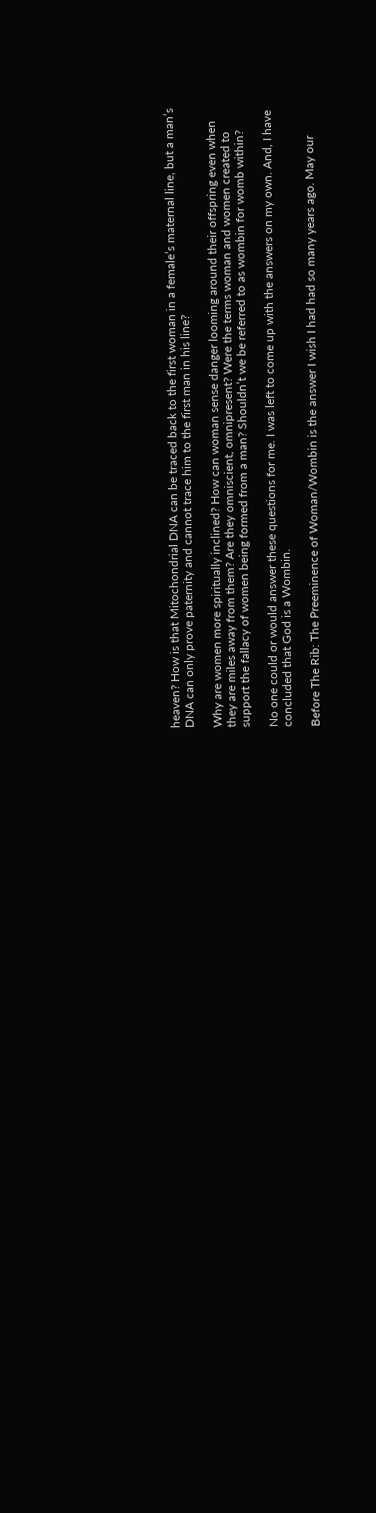heaven? How is that Mitochondrial DNA can be traced back to the first woman in a female’s maternal line, but a man’s DNA can only prove paternity and cannot trace him to the first man in his line?

Why are women more spiritually inclined? How can woman sense danger looming around their offspring even when they are miles away from them? Are they omniscient, omnipresent? Were the terms woman and women created to support the fallacy of women being formed from a man? Shouldn’t we be referred to as wombin for womb within?

No one could or would answer these questions for me. I was left to come up with the answers on my own. And, I have concluded that God is a Wombin.

Before The Rib: The Preeminence of Woman/Wombin is the answer I wish I had had so many years ago. May our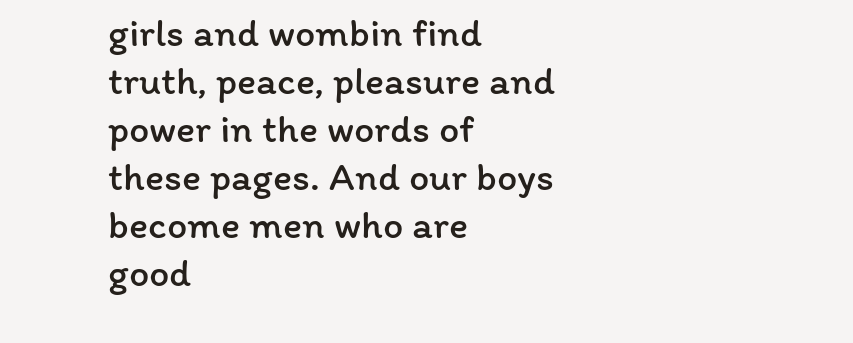girls and wombin find truth, peace, pleasure and power in the words of these pages. And our boys become men who are good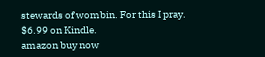stewards of wombin. For this I pray. $6.99 on Kindle.
amazon buy now